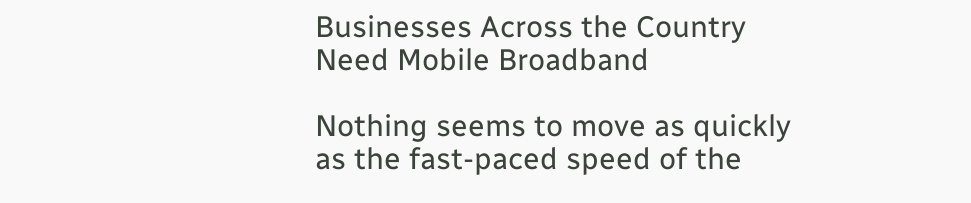Businesses Across the Country Need Mobile Broadband

Nothing seems to move as quickly as the fast-paced speed of the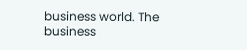business world. The business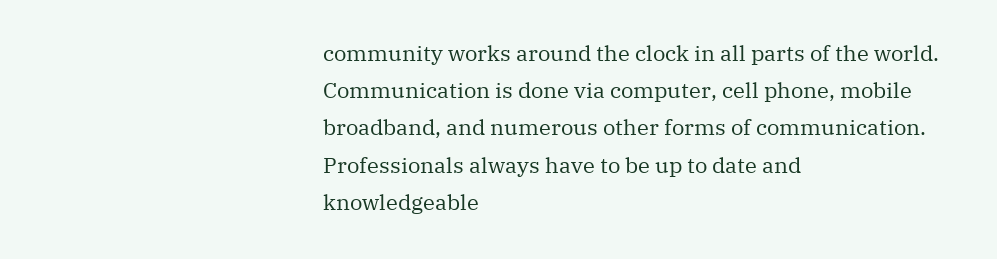community works around the clock in all parts of the world. Communication is done via computer, cell phone, mobile broadband, and numerous other forms of communication. Professionals always have to be up to date and knowledgeable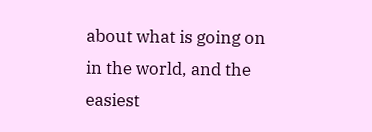about what is going on in the world, and the easiest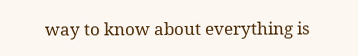way to know about everything is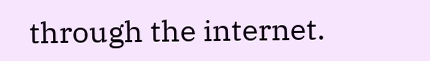through the internet.